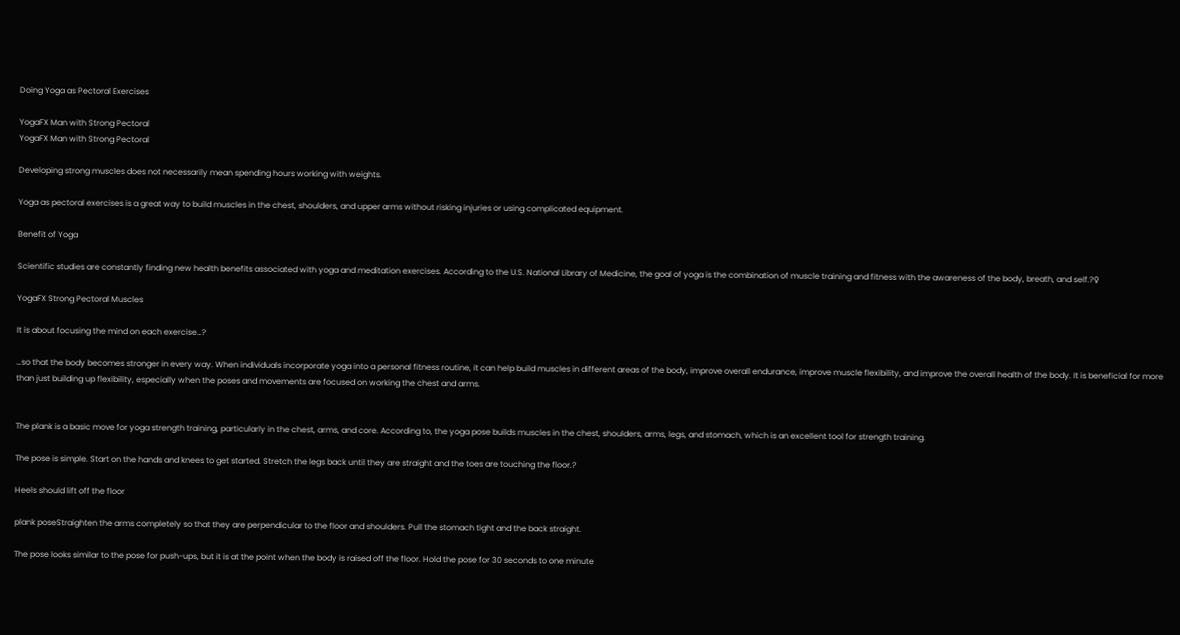Doing Yoga as Pectoral Exercises

YogaFX Man with Strong Pectoral
YogaFX Man with Strong Pectoral

Developing strong muscles does not necessarily mean spending hours working with weights.

Yoga as pectoral exercises is a great way to build muscles in the chest, shoulders, and upper arms without risking injuries or using complicated equipment.

Benefit of Yoga

Scientific studies are constantly finding new health benefits associated with yoga and meditation exercises. According to the U.S. National Library of Medicine, the goal of yoga is the combination of muscle training and fitness with the awareness of the body, breath, and self.?♀

YogaFX Strong Pectoral Muscles

It is about focusing the mind on each exercise…?

…so that the body becomes stronger in every way. When individuals incorporate yoga into a personal fitness routine, it can help build muscles in different areas of the body, improve overall endurance, improve muscle flexibility, and improve the overall health of the body. It is beneficial for more than just building up flexibility, especially when the poses and movements are focused on working the chest and arms.


The plank is a basic move for yoga strength training, particularly in the chest, arms, and core. According to, the yoga pose builds muscles in the chest, shoulders, arms, legs, and stomach, which is an excellent tool for strength training.

The pose is simple. Start on the hands and knees to get started. Stretch the legs back until they are straight and the toes are touching the floor.?

Heels should lift off the floor

plank poseStraighten the arms completely so that they are perpendicular to the floor and shoulders. Pull the stomach tight and the back straight.

The pose looks similar to the pose for push-ups, but it is at the point when the body is raised off the floor. Hold the pose for 30 seconds to one minute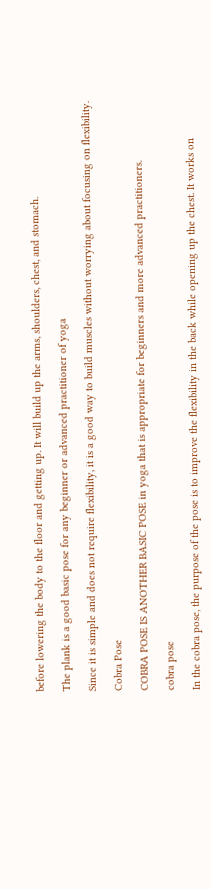before lowering the body to the floor and getting up. It will build up the arms, shoulders, chest, and stomach.

The plank is a good basic pose for any beginner or advanced practitioner of yoga

Since it is simple and does not require flexibility, it is a good way to build muscles without worrying about focusing on flexibility.

Cobra Pose

COBRA POSE IS ANOTHER BASIC POSE in yoga that is appropriate for beginners and more advanced practitioners.

cobra pose

In the cobra pose, the purpose of the pose is to improve the flexibility in the back while opening up the chest. It works on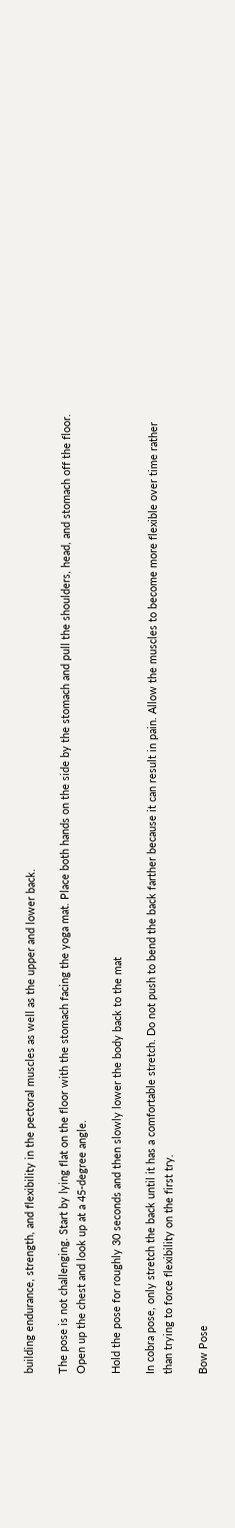building endurance, strength, and flexibility in the pectoral muscles as well as the upper and lower back.

The pose is not challenging. Start by lying flat on the floor with the stomach facing the yoga mat. Place both hands on the side by the stomach and pull the shoulders, head, and stomach off the floor. Open up the chest and look up at a 45-degree angle.

Hold the pose for roughly 30 seconds and then slowly lower the body back to the mat

In cobra pose, only stretch the back until it has a comfortable stretch. Do not push to bend the back farther because it can result in pain. Allow the muscles to become more flexible over time rather than trying to force flexibility on the first try.

Bow Pose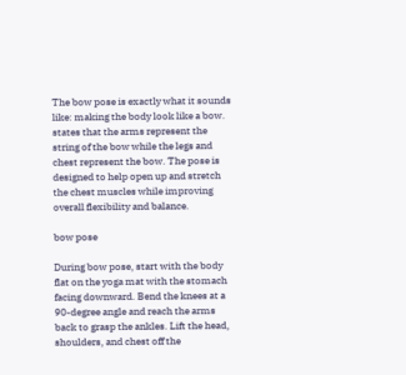The bow pose is exactly what it sounds like: making the body look like a bow. states that the arms represent the string of the bow while the legs and chest represent the bow. The pose is designed to help open up and stretch the chest muscles while improving overall flexibility and balance.

bow pose

During bow pose, start with the body flat on the yoga mat with the stomach facing downward. Bend the knees at a 90-degree angle and reach the arms back to grasp the ankles. Lift the head, shoulders, and chest off the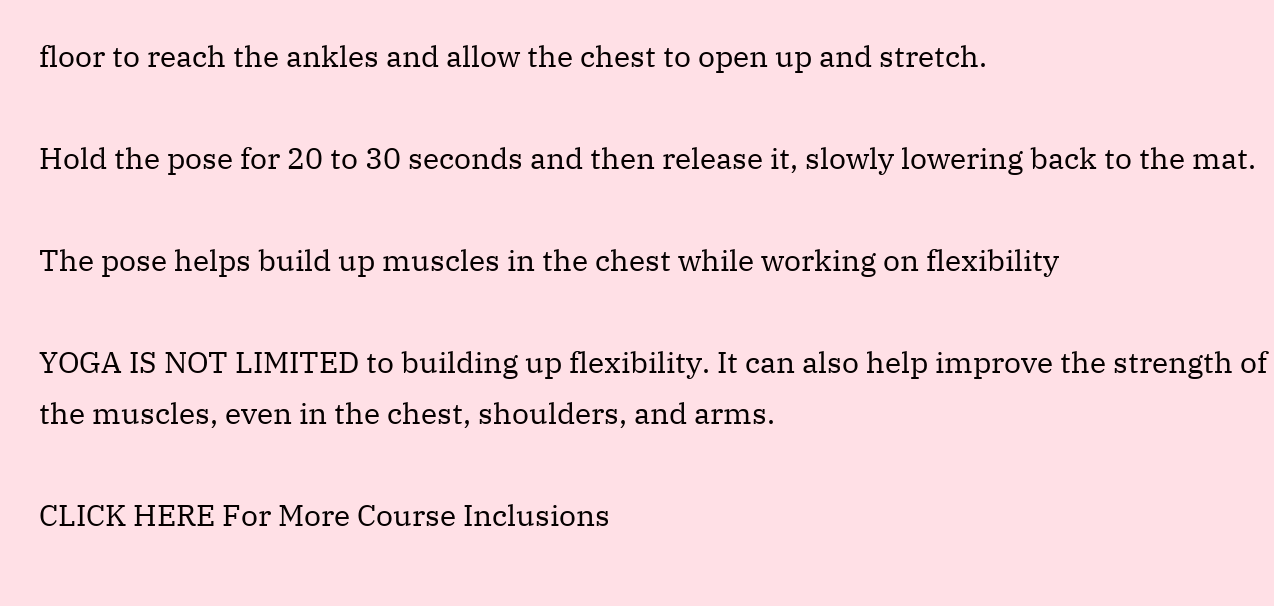floor to reach the ankles and allow the chest to open up and stretch.

Hold the pose for 20 to 30 seconds and then release it, slowly lowering back to the mat.

The pose helps build up muscles in the chest while working on flexibility

YOGA IS NOT LIMITED to building up flexibility. It can also help improve the strength of the muscles, even in the chest, shoulders, and arms.

CLICK HERE For More Course Inclusions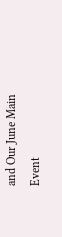and Our June Main Event